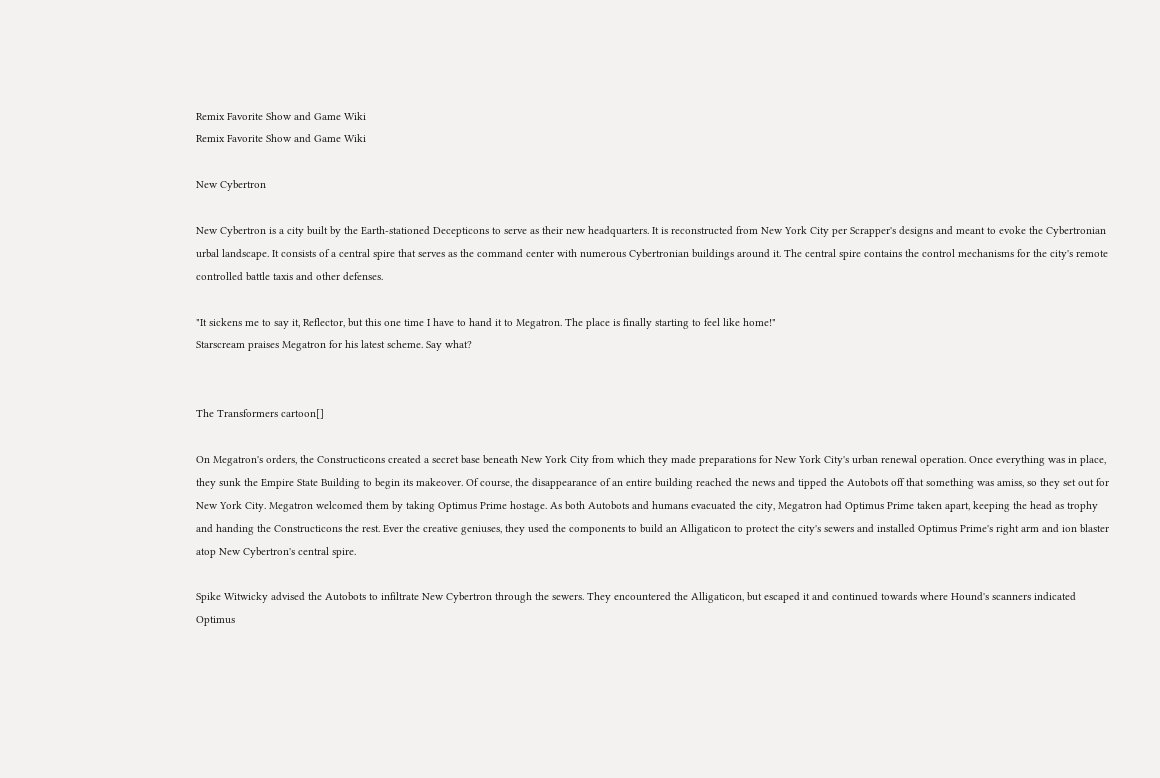Remix Favorite Show and Game Wiki
Remix Favorite Show and Game Wiki

New Cybertron

New Cybertron is a city built by the Earth-stationed Decepticons to serve as their new headquarters. It is reconstructed from New York City per Scrapper's designs and meant to evoke the Cybertronian urbal landscape. It consists of a central spire that serves as the command center with numerous Cybertronian buildings around it. The central spire contains the control mechanisms for the city's remote controlled battle taxis and other defenses.

"It sickens me to say it, Reflector, but this one time I have to hand it to Megatron. The place is finally starting to feel like home!"
Starscream praises Megatron for his latest scheme. Say what?


The Transformers cartoon[]

On Megatron's orders, the Constructicons created a secret base beneath New York City from which they made preparations for New York City's urban renewal operation. Once everything was in place, they sunk the Empire State Building to begin its makeover. Of course, the disappearance of an entire building reached the news and tipped the Autobots off that something was amiss, so they set out for New York City. Megatron welcomed them by taking Optimus Prime hostage. As both Autobots and humans evacuated the city, Megatron had Optimus Prime taken apart, keeping the head as trophy and handing the Constructicons the rest. Ever the creative geniuses, they used the components to build an Alligaticon to protect the city's sewers and installed Optimus Prime's right arm and ion blaster atop New Cybertron's central spire.

Spike Witwicky advised the Autobots to infiltrate New Cybertron through the sewers. They encountered the Alligaticon, but escaped it and continued towards where Hound's scanners indicated Optimus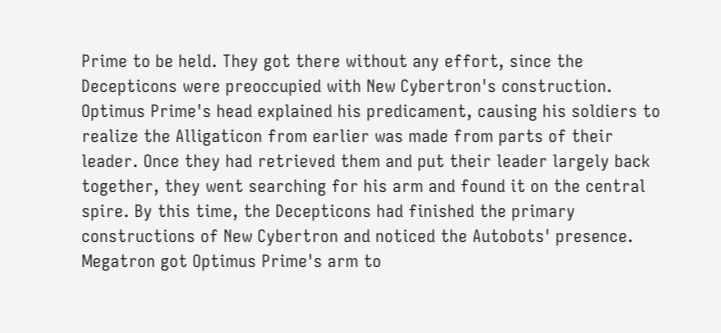Prime to be held. They got there without any effort, since the Decepticons were preoccupied with New Cybertron's construction. Optimus Prime's head explained his predicament, causing his soldiers to realize the Alligaticon from earlier was made from parts of their leader. Once they had retrieved them and put their leader largely back together, they went searching for his arm and found it on the central spire. By this time, the Decepticons had finished the primary constructions of New Cybertron and noticed the Autobots' presence. Megatron got Optimus Prime's arm to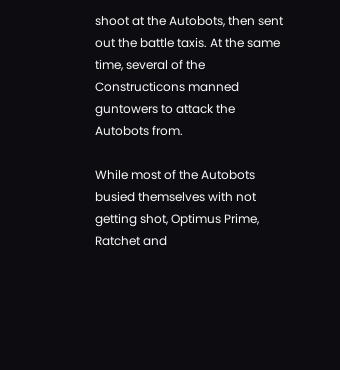shoot at the Autobots, then sent out the battle taxis. At the same time, several of the Constructicons manned guntowers to attack the Autobots from.

While most of the Autobots busied themselves with not getting shot, Optimus Prime, Ratchet and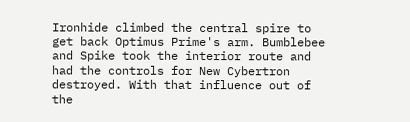Ironhide climbed the central spire to get back Optimus Prime's arm. Bumblebee and Spike took the interior route and had the controls for New Cybertron destroyed. With that influence out of the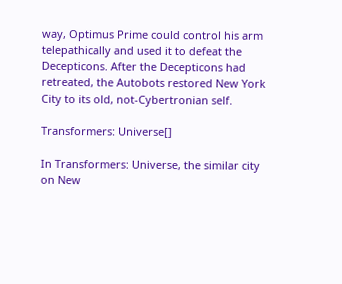way, Optimus Prime could control his arm telepathically and used it to defeat the Decepticons. After the Decepticons had retreated, the Autobots restored New York City to its old, not-Cybertronian self.

Transformers: Universe[]

In Transformers: Universe, the similar city on New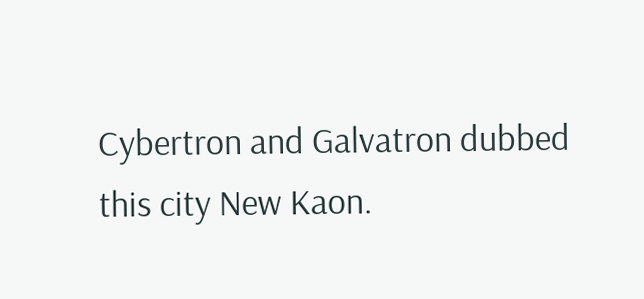Cybertron and Galvatron dubbed this city New Kaon.